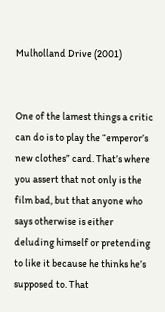Mulholland Drive (2001)


One of the lamest things a critic can do is to play the “emperor’s new clothes” card. That’s where you assert that not only is the film bad, but that anyone who says otherwise is either deluding himself or pretending to like it because he thinks he’s supposed to. That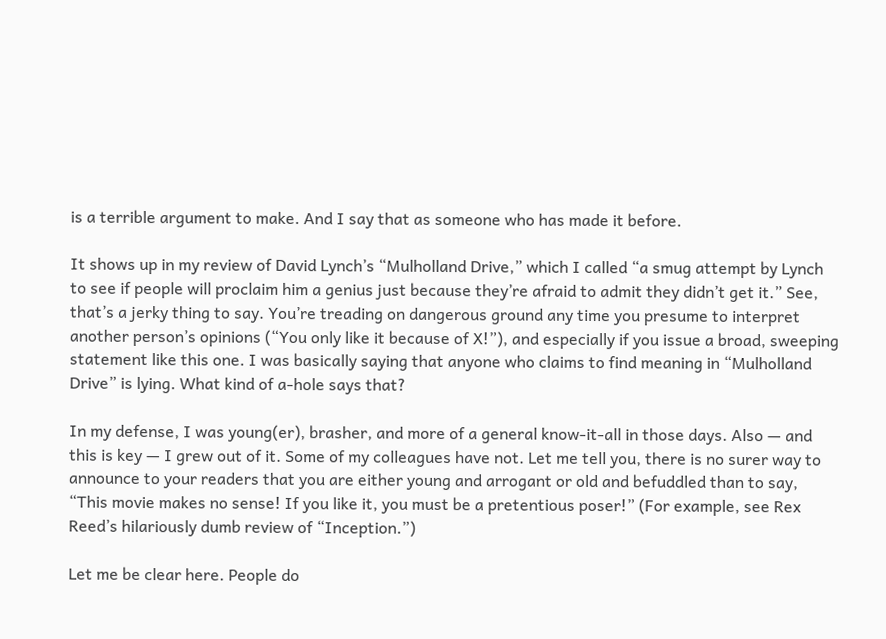is a terrible argument to make. And I say that as someone who has made it before.

It shows up in my review of David Lynch’s “Mulholland Drive,” which I called “a smug attempt by Lynch to see if people will proclaim him a genius just because they’re afraid to admit they didn’t get it.” See, that’s a jerky thing to say. You’re treading on dangerous ground any time you presume to interpret another person’s opinions (“You only like it because of X!”), and especially if you issue a broad, sweeping statement like this one. I was basically saying that anyone who claims to find meaning in “Mulholland Drive” is lying. What kind of a-hole says that?

In my defense, I was young(er), brasher, and more of a general know-it-all in those days. Also — and this is key — I grew out of it. Some of my colleagues have not. Let me tell you, there is no surer way to announce to your readers that you are either young and arrogant or old and befuddled than to say, “This movie makes no sense! If you like it, you must be a pretentious poser!” (For example, see Rex Reed’s hilariously dumb review of “Inception.”)

Let me be clear here. People do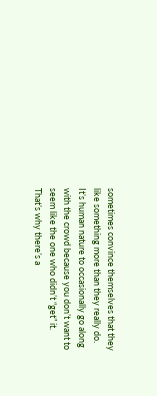sometimes convince themselves that they like something more than they really do. It’s human nature to occasionally go along with the crowd because you don’t want to seem like the one who didn’t “get” it. That’s why there’s a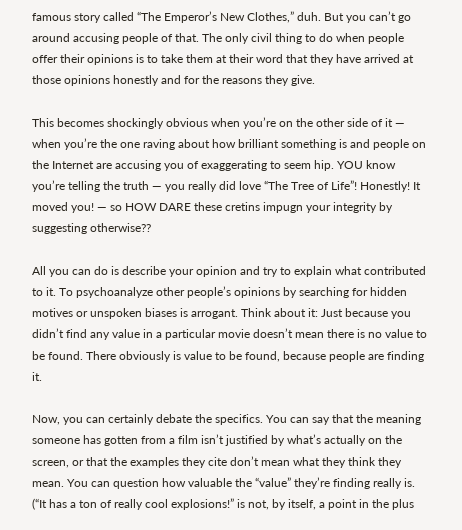famous story called “The Emperor’s New Clothes,” duh. But you can’t go around accusing people of that. The only civil thing to do when people offer their opinions is to take them at their word that they have arrived at those opinions honestly and for the reasons they give.

This becomes shockingly obvious when you’re on the other side of it — when you’re the one raving about how brilliant something is and people on the Internet are accusing you of exaggerating to seem hip. YOU know you’re telling the truth — you really did love “The Tree of Life”! Honestly! It moved you! — so HOW DARE these cretins impugn your integrity by suggesting otherwise??

All you can do is describe your opinion and try to explain what contributed to it. To psychoanalyze other people’s opinions by searching for hidden motives or unspoken biases is arrogant. Think about it: Just because you didn’t find any value in a particular movie doesn’t mean there is no value to be found. There obviously is value to be found, because people are finding it.

Now, you can certainly debate the specifics. You can say that the meaning someone has gotten from a film isn’t justified by what’s actually on the screen, or that the examples they cite don’t mean what they think they mean. You can question how valuable the “value” they’re finding really is. (“It has a ton of really cool explosions!” is not, by itself, a point in the plus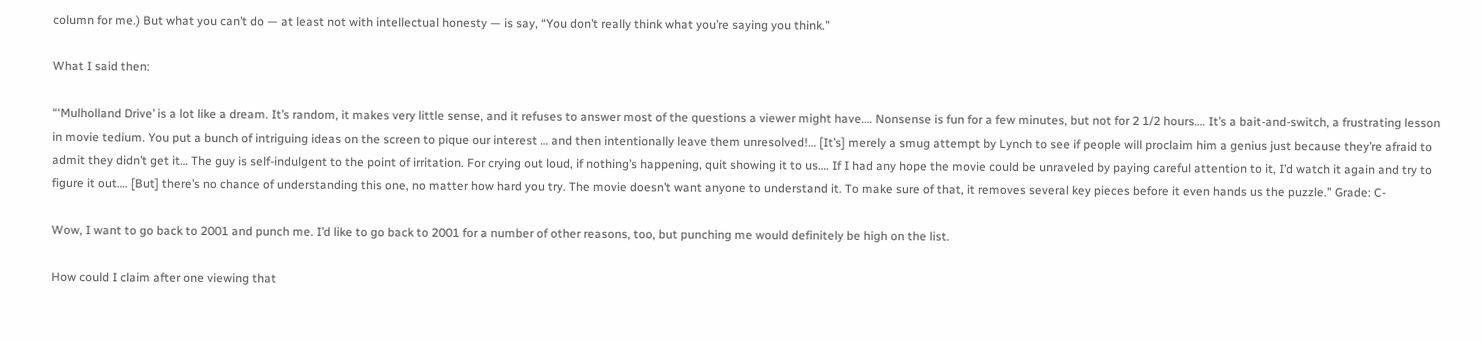column for me.) But what you can’t do — at least not with intellectual honesty — is say, “You don’t really think what you’re saying you think.”

What I said then:

“‘Mulholland Drive’ is a lot like a dream. It’s random, it makes very little sense, and it refuses to answer most of the questions a viewer might have…. Nonsense is fun for a few minutes, but not for 2 1/2 hours…. It’s a bait-and-switch, a frustrating lesson in movie tedium. You put a bunch of intriguing ideas on the screen to pique our interest … and then intentionally leave them unresolved!… [It’s] merely a smug attempt by Lynch to see if people will proclaim him a genius just because they’re afraid to admit they didn’t get it… The guy is self-indulgent to the point of irritation. For crying out loud, if nothing’s happening, quit showing it to us…. If I had any hope the movie could be unraveled by paying careful attention to it, I’d watch it again and try to figure it out…. [But] there’s no chance of understanding this one, no matter how hard you try. The movie doesn’t want anyone to understand it. To make sure of that, it removes several key pieces before it even hands us the puzzle.” Grade: C-

Wow, I want to go back to 2001 and punch me. I’d like to go back to 2001 for a number of other reasons, too, but punching me would definitely be high on the list.

How could I claim after one viewing that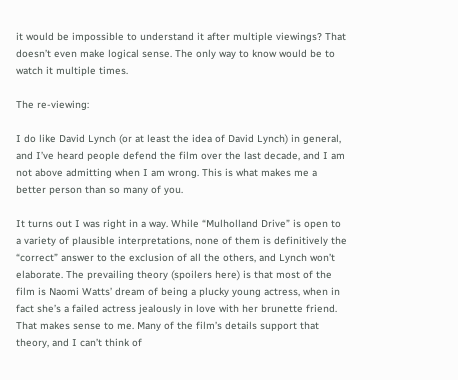it would be impossible to understand it after multiple viewings? That doesn’t even make logical sense. The only way to know would be to watch it multiple times.

The re-viewing:

I do like David Lynch (or at least the idea of David Lynch) in general, and I’ve heard people defend the film over the last decade, and I am not above admitting when I am wrong. This is what makes me a better person than so many of you.

It turns out I was right in a way. While “Mulholland Drive” is open to a variety of plausible interpretations, none of them is definitively the “correct” answer to the exclusion of all the others, and Lynch won’t elaborate. The prevailing theory (spoilers here) is that most of the film is Naomi Watts’ dream of being a plucky young actress, when in fact she’s a failed actress jealously in love with her brunette friend. That makes sense to me. Many of the film’s details support that theory, and I can’t think of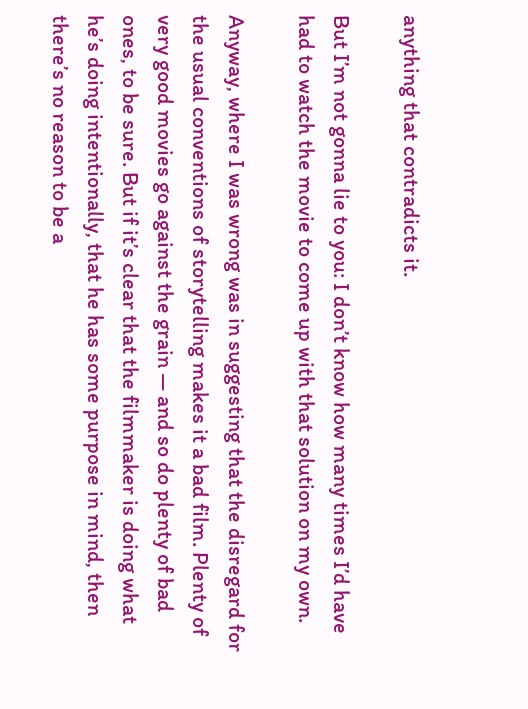anything that contradicts it.

But I’m not gonna lie to you: I don’t know how many times I’d have had to watch the movie to come up with that solution on my own.

Anyway, where I was wrong was in suggesting that the disregard for the usual conventions of storytelling makes it a bad film. Plenty of very good movies go against the grain — and so do plenty of bad ones, to be sure. But if it’s clear that the filmmaker is doing what he’s doing intentionally, that he has some purpose in mind, then there’s no reason to be a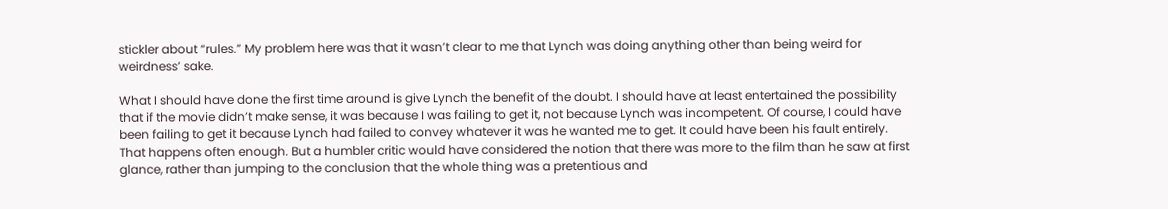stickler about “rules.” My problem here was that it wasn’t clear to me that Lynch was doing anything other than being weird for weirdness’ sake.

What I should have done the first time around is give Lynch the benefit of the doubt. I should have at least entertained the possibility that if the movie didn’t make sense, it was because I was failing to get it, not because Lynch was incompetent. Of course, I could have been failing to get it because Lynch had failed to convey whatever it was he wanted me to get. It could have been his fault entirely. That happens often enough. But a humbler critic would have considered the notion that there was more to the film than he saw at first glance, rather than jumping to the conclusion that the whole thing was a pretentious and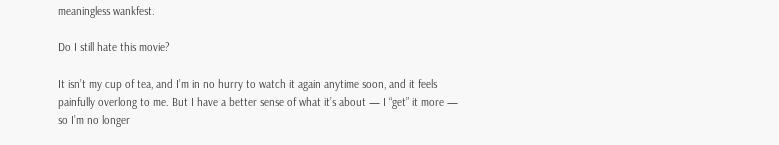meaningless wankfest.

Do I still hate this movie?

It isn’t my cup of tea, and I’m in no hurry to watch it again anytime soon, and it feels painfully overlong to me. But I have a better sense of what it’s about — I “get” it more — so I’m no longer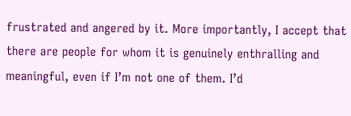frustrated and angered by it. More importantly, I accept that there are people for whom it is genuinely enthralling and meaningful, even if I’m not one of them. I’d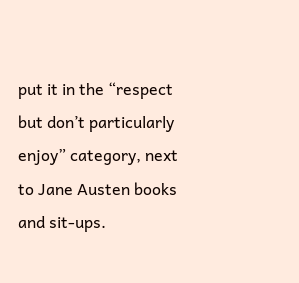put it in the “respect but don’t particularly enjoy” category, next to Jane Austen books and sit-ups.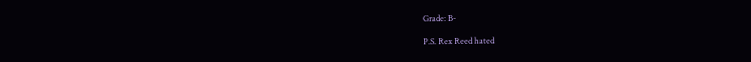Grade: B-

P.S. Rex Reed hated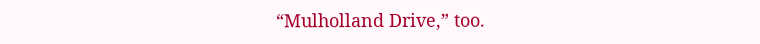“Mulholland Drive,” too.